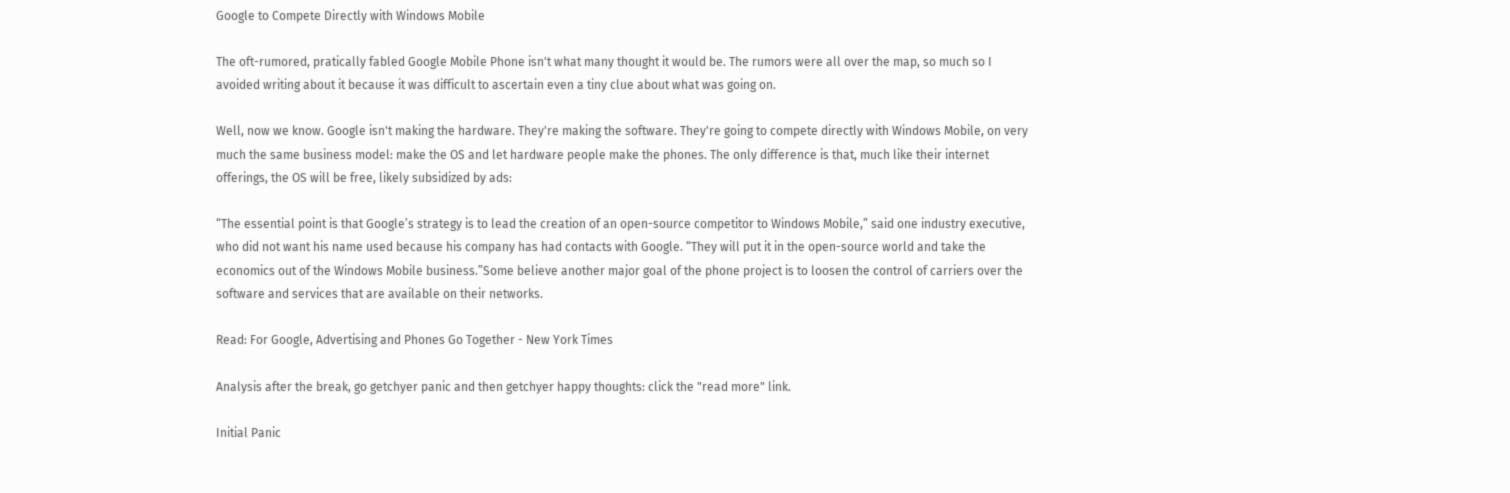Google to Compete Directly with Windows Mobile

The oft-rumored, pratically fabled Google Mobile Phone isn't what many thought it would be. The rumors were all over the map, so much so I avoided writing about it because it was difficult to ascertain even a tiny clue about what was going on.

Well, now we know. Google isn't making the hardware. They're making the software. They're going to compete directly with Windows Mobile, on very much the same business model: make the OS and let hardware people make the phones. The only difference is that, much like their internet offerings, the OS will be free, likely subsidized by ads:

“The essential point is that Google’s strategy is to lead the creation of an open-source competitor to Windows Mobile,” said one industry executive, who did not want his name used because his company has had contacts with Google. “They will put it in the open-source world and take the economics out of the Windows Mobile business.”Some believe another major goal of the phone project is to loosen the control of carriers over the software and services that are available on their networks.

Read: For Google, Advertising and Phones Go Together - New York Times

Analysis after the break, go getchyer panic and then getchyer happy thoughts: click the "read more" link.

Initial Panic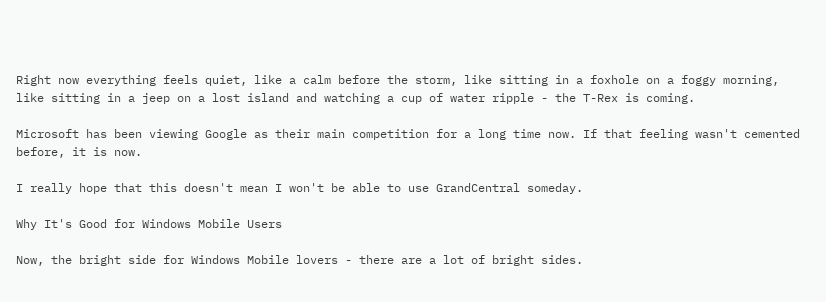Right now everything feels quiet, like a calm before the storm, like sitting in a foxhole on a foggy morning, like sitting in a jeep on a lost island and watching a cup of water ripple - the T-Rex is coming.

Microsoft has been viewing Google as their main competition for a long time now. If that feeling wasn't cemented before, it is now.

I really hope that this doesn't mean I won't be able to use GrandCentral someday.

Why It's Good for Windows Mobile Users

Now, the bright side for Windows Mobile lovers - there are a lot of bright sides.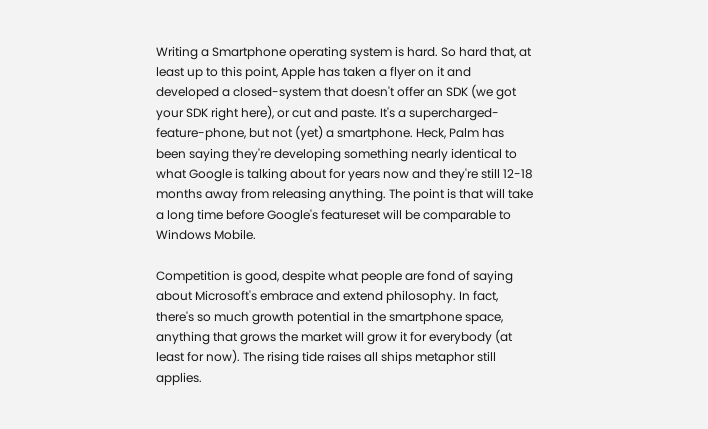Writing a Smartphone operating system is hard. So hard that, at least up to this point, Apple has taken a flyer on it and developed a closed-system that doesn't offer an SDK (we got your SDK right here), or cut and paste. It's a supercharged-feature-phone, but not (yet) a smartphone. Heck, Palm has been saying they're developing something nearly identical to what Google is talking about for years now and they're still 12-18 months away from releasing anything. The point is that will take a long time before Google's featureset will be comparable to Windows Mobile.

Competition is good, despite what people are fond of saying about Microsoft's embrace and extend philosophy. In fact, there's so much growth potential in the smartphone space, anything that grows the market will grow it for everybody (at least for now). The rising tide raises all ships metaphor still applies.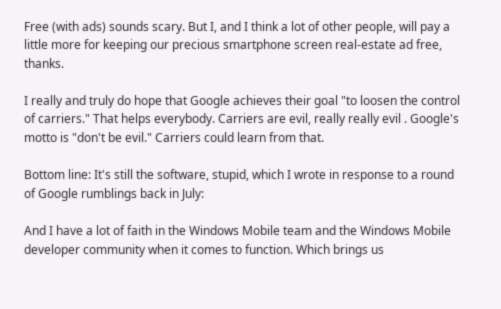Free (with ads) sounds scary. But I, and I think a lot of other people, will pay a little more for keeping our precious smartphone screen real-estate ad free, thanks.

I really and truly do hope that Google achieves their goal "to loosen the control of carriers." That helps everybody. Carriers are evil, really really evil . Google's motto is "don't be evil." Carriers could learn from that.

Bottom line: It's still the software, stupid, which I wrote in response to a round of Google rumblings back in July:

And I have a lot of faith in the Windows Mobile team and the Windows Mobile developer community when it comes to function. Which brings us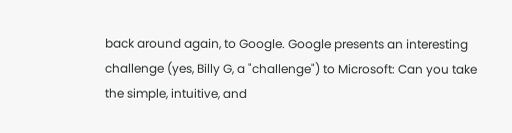back around again, to Google. Google presents an interesting challenge (yes, Billy G, a "challenge") to Microsoft: Can you take the simple, intuitive, and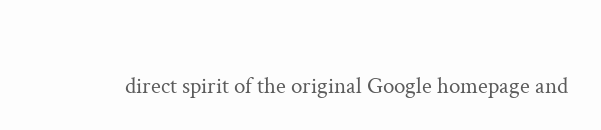direct spirit of the original Google homepage and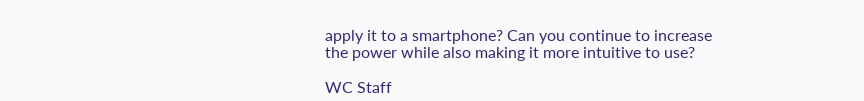apply it to a smartphone? Can you continue to increase the power while also making it more intuitive to use?

WC Staff